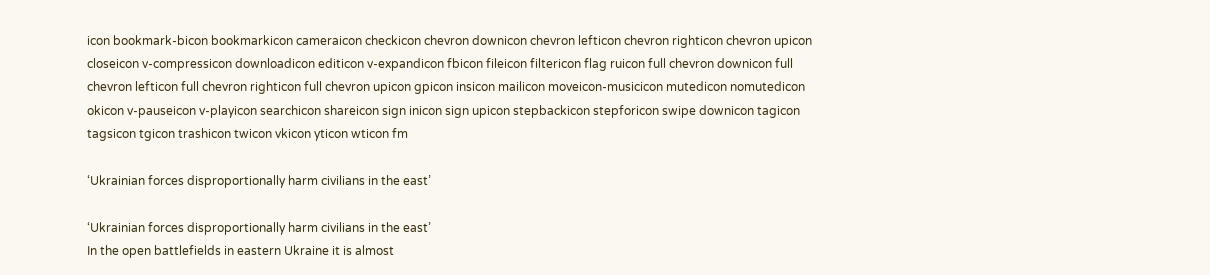icon bookmark-bicon bookmarkicon cameraicon checkicon chevron downicon chevron lefticon chevron righticon chevron upicon closeicon v-compressicon downloadicon editicon v-expandicon fbicon fileicon filtericon flag ruicon full chevron downicon full chevron lefticon full chevron righticon full chevron upicon gpicon insicon mailicon moveicon-musicicon mutedicon nomutedicon okicon v-pauseicon v-playicon searchicon shareicon sign inicon sign upicon stepbackicon stepforicon swipe downicon tagicon tagsicon tgicon trashicon twicon vkicon yticon wticon fm

‘Ukrainian forces disproportionally harm civilians in the east’

‘Ukrainian forces disproportionally harm civilians in the east’
In the open battlefields in eastern Ukraine it is almost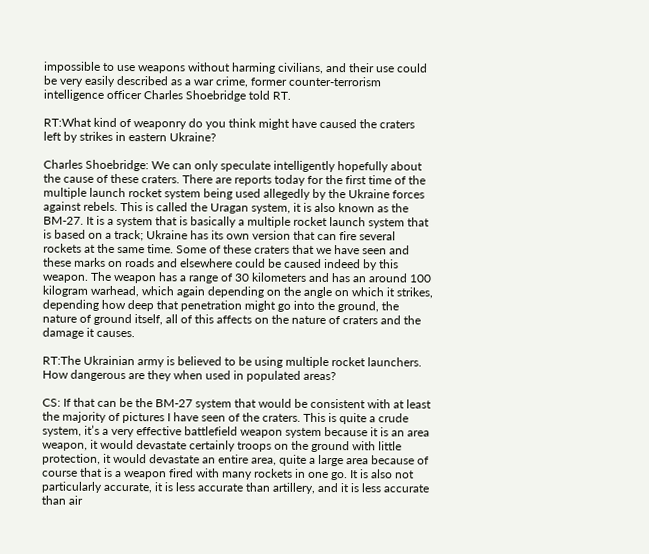impossible to use weapons without harming civilians, and their use could be very easily described as a war crime, former counter-terrorism intelligence officer Charles Shoebridge told RT.

RT:What kind of weaponry do you think might have caused the craters left by strikes in eastern Ukraine?

Charles Shoebridge: We can only speculate intelligently hopefully about the cause of these craters. There are reports today for the first time of the multiple launch rocket system being used allegedly by the Ukraine forces against rebels. This is called the Uragan system, it is also known as the BM-27. It is a system that is basically a multiple rocket launch system that is based on a track; Ukraine has its own version that can fire several rockets at the same time. Some of these craters that we have seen and these marks on roads and elsewhere could be caused indeed by this weapon. The weapon has a range of 30 kilometers and has an around 100 kilogram warhead, which again depending on the angle on which it strikes, depending how deep that penetration might go into the ground, the nature of ground itself, all of this affects on the nature of craters and the damage it causes.

RT:The Ukrainian army is believed to be using multiple rocket launchers. How dangerous are they when used in populated areas?

CS: If that can be the BM-27 system that would be consistent with at least the majority of pictures I have seen of the craters. This is quite a crude system, it’s a very effective battlefield weapon system because it is an area weapon, it would devastate certainly troops on the ground with little protection, it would devastate an entire area, quite a large area because of course that is a weapon fired with many rockets in one go. It is also not particularly accurate, it is less accurate than artillery, and it is less accurate than air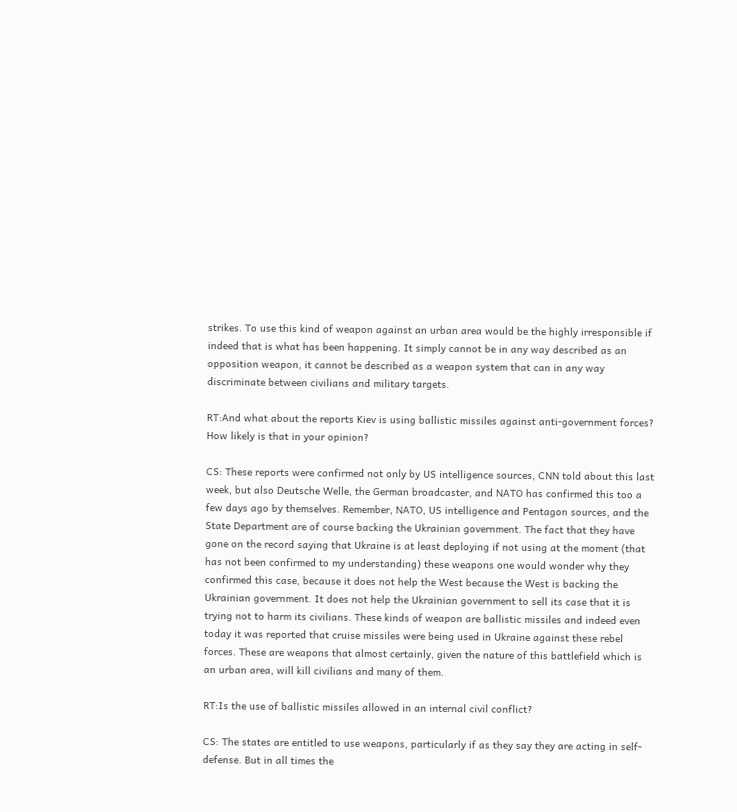strikes. To use this kind of weapon against an urban area would be the highly irresponsible if indeed that is what has been happening. It simply cannot be in any way described as an opposition weapon, it cannot be described as a weapon system that can in any way discriminate between civilians and military targets.

RT:And what about the reports Kiev is using ballistic missiles against anti-government forces? How likely is that in your opinion?

CS: These reports were confirmed not only by US intelligence sources, CNN told about this last week, but also Deutsche Welle, the German broadcaster, and NATO has confirmed this too a few days ago by themselves. Remember, NATO, US intelligence and Pentagon sources, and the State Department are of course backing the Ukrainian government. The fact that they have gone on the record saying that Ukraine is at least deploying if not using at the moment (that has not been confirmed to my understanding) these weapons one would wonder why they confirmed this case, because it does not help the West because the West is backing the Ukrainian government. It does not help the Ukrainian government to sell its case that it is trying not to harm its civilians. These kinds of weapon are ballistic missiles and indeed even today it was reported that cruise missiles were being used in Ukraine against these rebel forces. These are weapons that almost certainly, given the nature of this battlefield which is an urban area, will kill civilians and many of them.

RT:Is the use of ballistic missiles allowed in an internal civil conflict?

CS: The states are entitled to use weapons, particularly if as they say they are acting in self-defense. But in all times the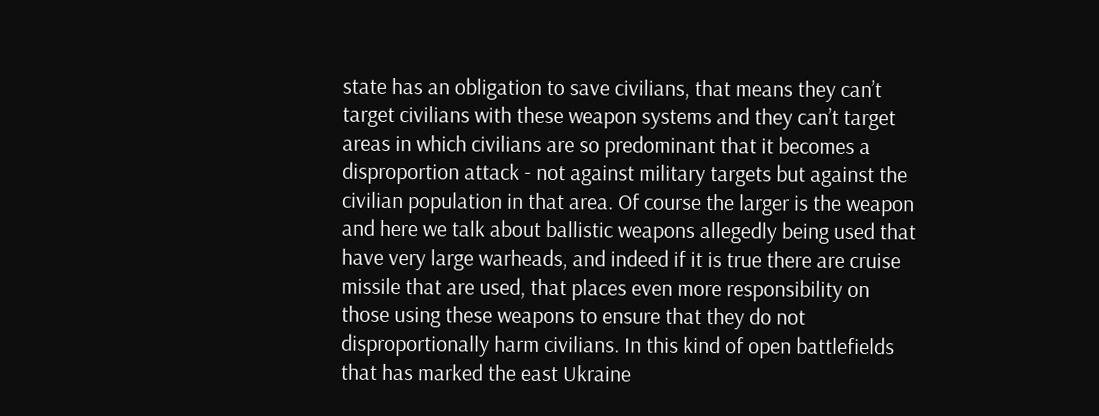state has an obligation to save civilians, that means they can’t target civilians with these weapon systems and they can’t target areas in which civilians are so predominant that it becomes a disproportion attack - not against military targets but against the civilian population in that area. Of course the larger is the weapon and here we talk about ballistic weapons allegedly being used that have very large warheads, and indeed if it is true there are cruise missile that are used, that places even more responsibility on those using these weapons to ensure that they do not disproportionally harm civilians. In this kind of open battlefields that has marked the east Ukraine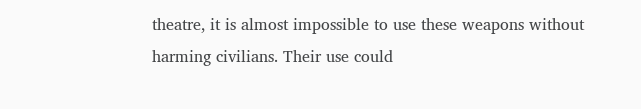theatre, it is almost impossible to use these weapons without harming civilians. Their use could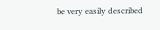be very easily described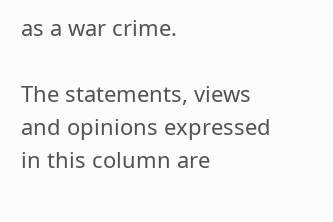as a war crime.

The statements, views and opinions expressed in this column are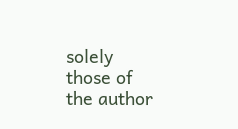solely those of the author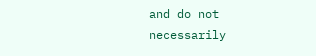and do not necessarily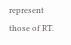represent those of RT.